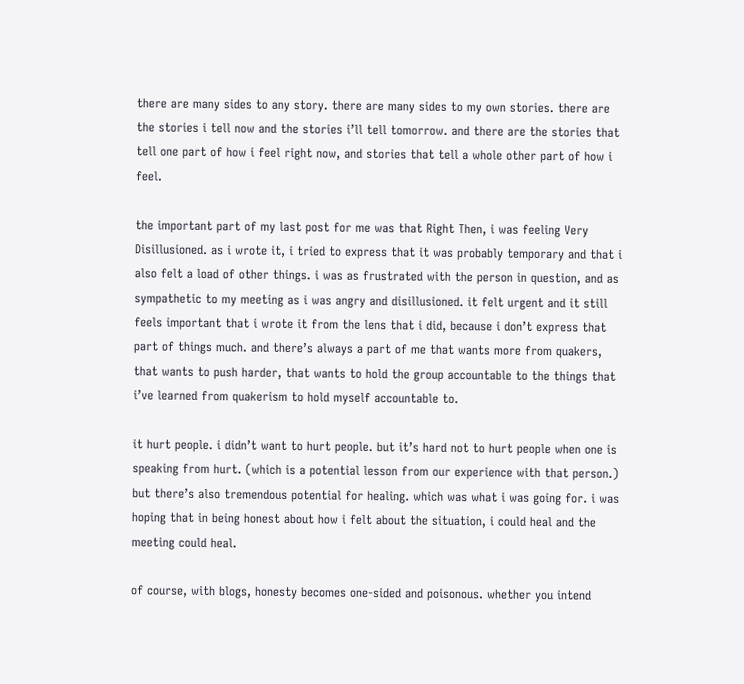there are many sides to any story. there are many sides to my own stories. there are the stories i tell now and the stories i’ll tell tomorrow. and there are the stories that tell one part of how i feel right now, and stories that tell a whole other part of how i feel.

the important part of my last post for me was that Right Then, i was feeling Very Disillusioned. as i wrote it, i tried to express that it was probably temporary and that i also felt a load of other things. i was as frustrated with the person in question, and as sympathetic to my meeting as i was angry and disillusioned. it felt urgent and it still feels important that i wrote it from the lens that i did, because i don’t express that part of things much. and there’s always a part of me that wants more from quakers, that wants to push harder, that wants to hold the group accountable to the things that i’ve learned from quakerism to hold myself accountable to.

it hurt people. i didn’t want to hurt people. but it’s hard not to hurt people when one is speaking from hurt. (which is a potential lesson from our experience with that person.) but there’s also tremendous potential for healing. which was what i was going for. i was hoping that in being honest about how i felt about the situation, i could heal and the meeting could heal.

of course, with blogs, honesty becomes one-sided and poisonous. whether you intend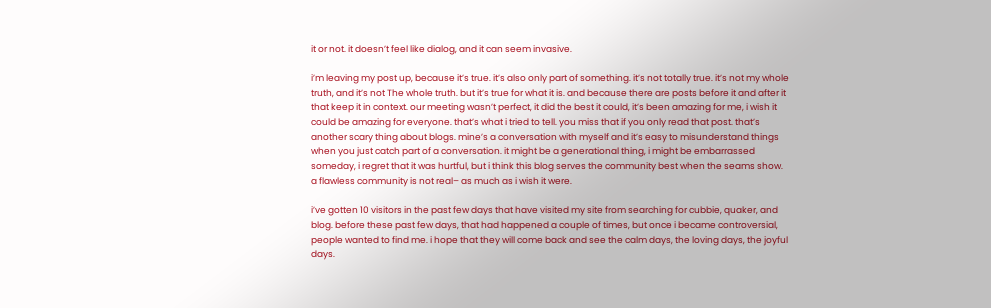it or not. it doesn’t feel like dialog, and it can seem invasive.

i’m leaving my post up, because it’s true. it’s also only part of something. it’s not totally true. it’s not my whole truth, and it’s not The whole truth. but it’s true for what it is. and because there are posts before it and after it that keep it in context. our meeting wasn’t perfect, it did the best it could, it’s been amazing for me, i wish it could be amazing for everyone. that’s what i tried to tell. you miss that if you only read that post. that’s another scary thing about blogs. mine’s a conversation with myself and it’s easy to misunderstand things when you just catch part of a conversation. it might be a generational thing, i might be embarrassed someday, i regret that it was hurtful, but i think this blog serves the community best when the seams show. a flawless community is not real– as much as i wish it were.

i’ve gotten 10 visitors in the past few days that have visited my site from searching for cubbie, quaker, and blog. before these past few days, that had happened a couple of times, but once i became controversial, people wanted to find me. i hope that they will come back and see the calm days, the loving days, the joyful days.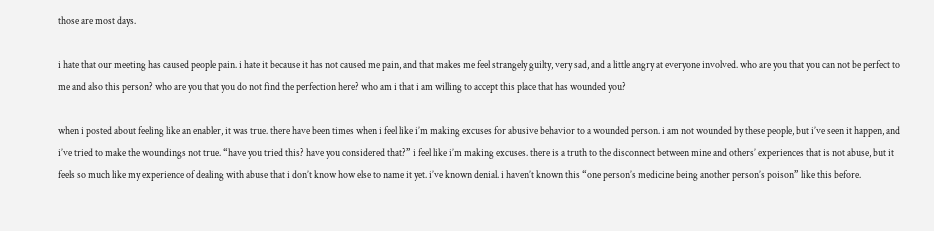those are most days.

i hate that our meeting has caused people pain. i hate it because it has not caused me pain, and that makes me feel strangely guilty, very sad, and a little angry at everyone involved. who are you that you can not be perfect to me and also this person? who are you that you do not find the perfection here? who am i that i am willing to accept this place that has wounded you?

when i posted about feeling like an enabler, it was true. there have been times when i feel like i’m making excuses for abusive behavior to a wounded person. i am not wounded by these people, but i’ve seen it happen, and i’ve tried to make the woundings not true. “have you tried this? have you considered that?” i feel like i’m making excuses. there is a truth to the disconnect between mine and others’ experiences that is not abuse, but it feels so much like my experience of dealing with abuse that i don’t know how else to name it yet. i’ve known denial. i haven’t known this “one person’s medicine being another person’s poison” like this before.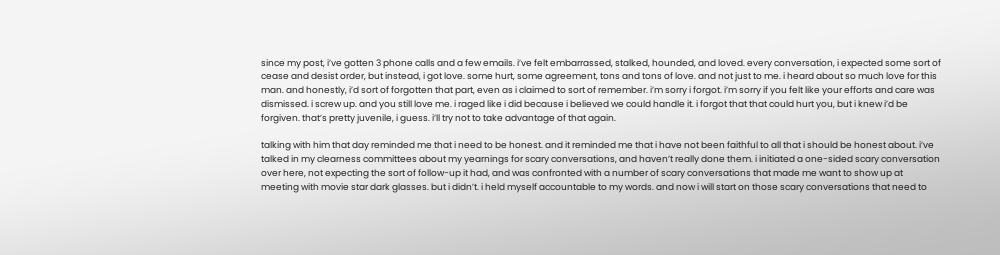since my post, i’ve gotten 3 phone calls and a few emails. i’ve felt embarrassed, stalked, hounded, and loved. every conversation, i expected some sort of cease and desist order, but instead, i got love. some hurt, some agreement, tons and tons of love. and not just to me. i heard about so much love for this man. and honestly, i’d sort of forgotten that part, even as i claimed to sort of remember. i’m sorry i forgot. i’m sorry if you felt like your efforts and care was dismissed. i screw up. and you still love me. i raged like i did because i believed we could handle it. i forgot that that could hurt you, but i knew i’d be forgiven. that’s pretty juvenile, i guess. i’ll try not to take advantage of that again.

talking with him that day reminded me that i need to be honest. and it reminded me that i have not been faithful to all that i should be honest about. i’ve talked in my clearness committees about my yearnings for scary conversations, and haven’t really done them. i initiated a one-sided scary conversation over here, not expecting the sort of follow-up it had, and was confronted with a number of scary conversations that made me want to show up at meeting with movie star dark glasses. but i didn’t. i held myself accountable to my words. and now i will start on those scary conversations that need to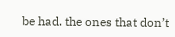be had. the ones that don’t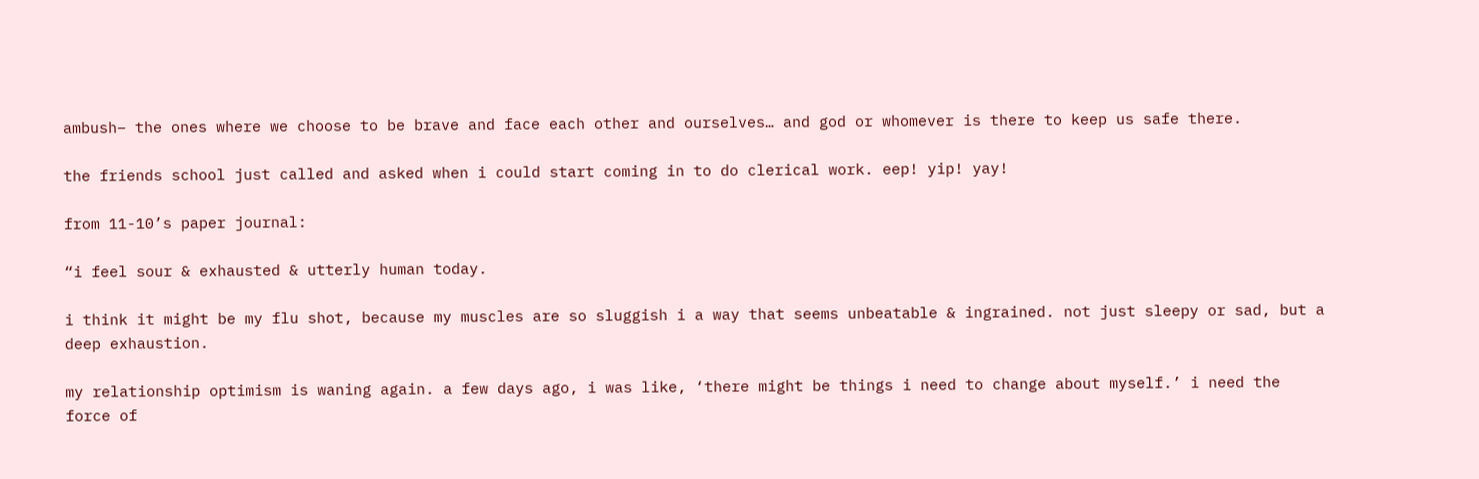ambush– the ones where we choose to be brave and face each other and ourselves… and god or whomever is there to keep us safe there.

the friends school just called and asked when i could start coming in to do clerical work. eep! yip! yay!

from 11-10’s paper journal:

“i feel sour & exhausted & utterly human today.

i think it might be my flu shot, because my muscles are so sluggish i a way that seems unbeatable & ingrained. not just sleepy or sad, but a deep exhaustion.

my relationship optimism is waning again. a few days ago, i was like, ‘there might be things i need to change about myself.’ i need the force of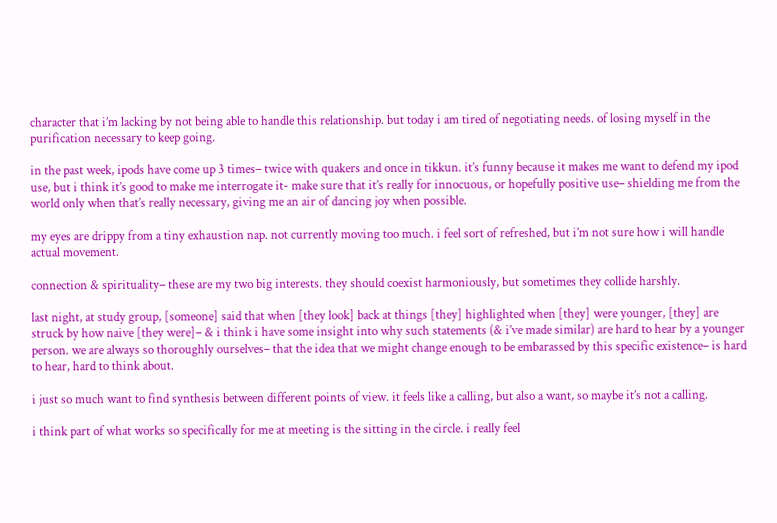character that i’m lacking by not being able to handle this relationship. but today i am tired of negotiating needs. of losing myself in the purification necessary to keep going.

in the past week, ipods have come up 3 times– twice with quakers and once in tikkun. it’s funny because it makes me want to defend my ipod use, but i think it’s good to make me interrogate it- make sure that it’s really for innocuous, or hopefully positive use– shielding me from the world only when that’s really necessary, giving me an air of dancing joy when possible.

my eyes are drippy from a tiny exhaustion nap. not currently moving too much. i feel sort of refreshed, but i’m not sure how i will handle actual movement.

connection & spirituality– these are my two big interests. they should coexist harmoniously, but sometimes they collide harshly.

last night, at study group, [someone] said that when [they look] back at things [they] highlighted when [they] were younger, [they] are struck by how naive [they were]– & i think i have some insight into why such statements (& i’ve made similar) are hard to hear by a younger person. we are always so thoroughly ourselves– that the idea that we might change enough to be embarassed by this specific existence– is hard to hear, hard to think about.

i just so much want to find synthesis between different points of view. it feels like a calling, but also a want, so maybe it’s not a calling.

i think part of what works so specifically for me at meeting is the sitting in the circle. i really feel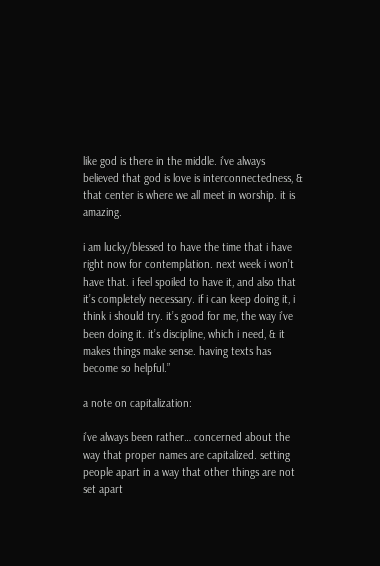like god is there in the middle. i’ve always believed that god is love is interconnectedness, & that center is where we all meet in worship. it is amazing.

i am lucky/blessed to have the time that i have right now for contemplation. next week i won’t have that. i feel spoiled to have it, and also that it’s completely necessary. if i can keep doing it, i think i should try. it’s good for me, the way i’ve been doing it. it’s discipline, which i need, & it makes things make sense. having texts has become so helpful.”

a note on capitalization:

i’ve always been rather… concerned about the way that proper names are capitalized. setting people apart in a way that other things are not set apart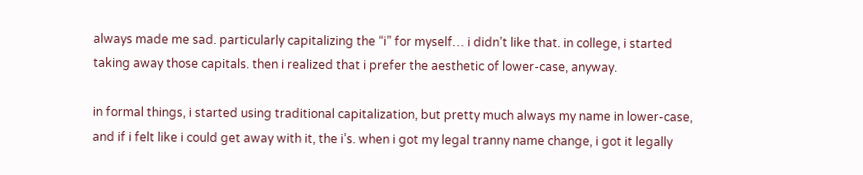always made me sad. particularly capitalizing the “i” for myself… i didn’t like that. in college, i started taking away those capitals. then i realized that i prefer the aesthetic of lower-case, anyway.

in formal things, i started using traditional capitalization, but pretty much always my name in lower-case, and if i felt like i could get away with it, the i’s. when i got my legal tranny name change, i got it legally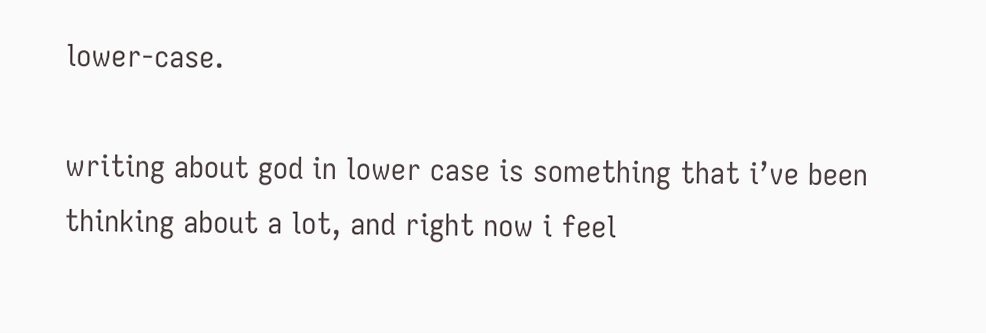lower-case.

writing about god in lower case is something that i’ve been thinking about a lot, and right now i feel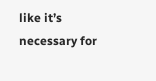like it’s necessary for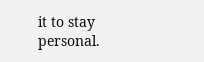it to stay personal.